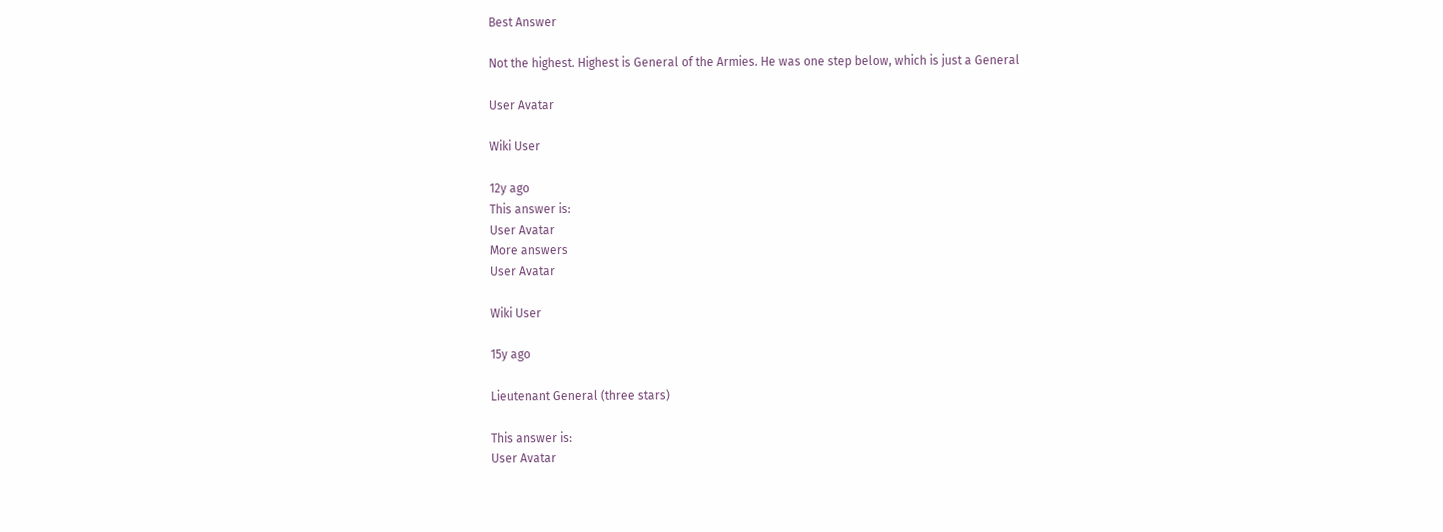Best Answer

Not the highest. Highest is General of the Armies. He was one step below, which is just a General

User Avatar

Wiki User

12y ago
This answer is:
User Avatar
More answers
User Avatar

Wiki User

15y ago

Lieutenant General (three stars)

This answer is:
User Avatar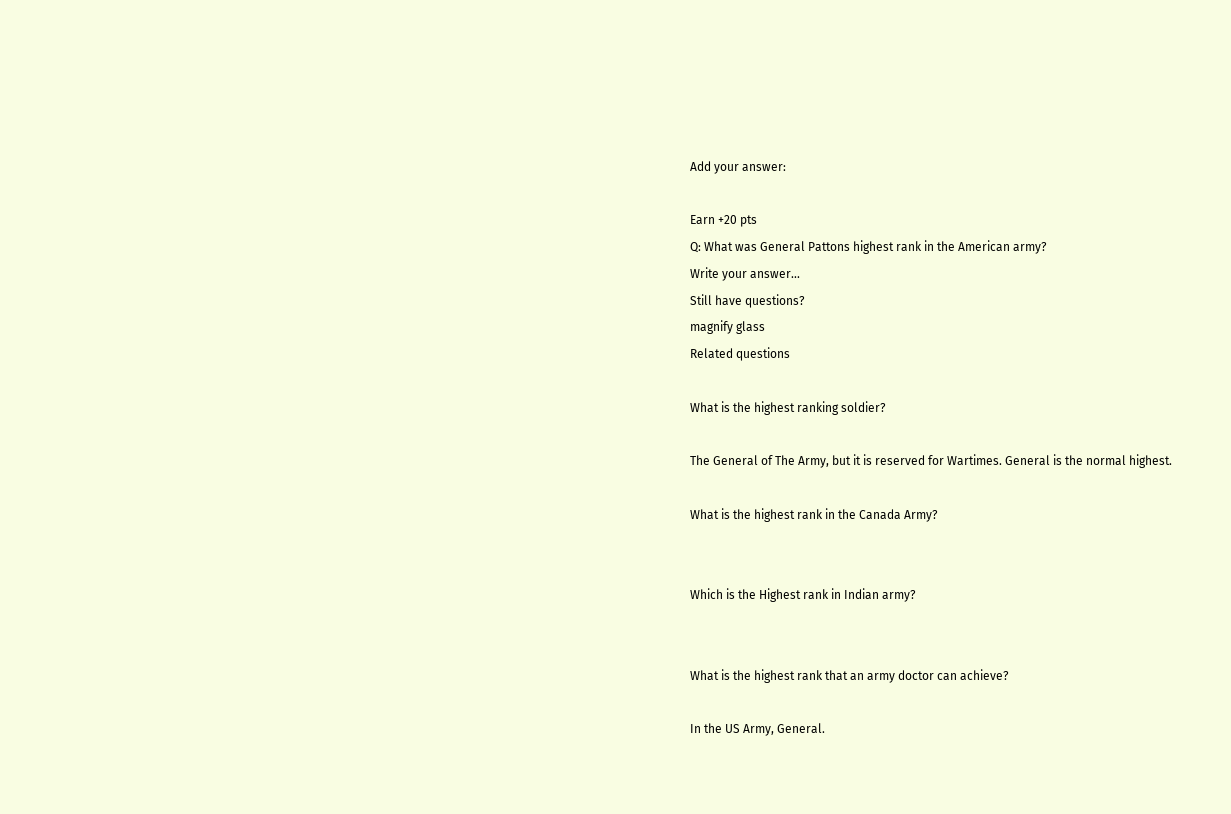Add your answer:

Earn +20 pts
Q: What was General Pattons highest rank in the American army?
Write your answer...
Still have questions?
magnify glass
Related questions

What is the highest ranking soldier?

The General of The Army, but it is reserved for Wartimes. General is the normal highest.

What is the highest rank in the Canada Army?


Which is the Highest rank in Indian army?


What is the highest rank that an army doctor can achieve?

In the US Army, General.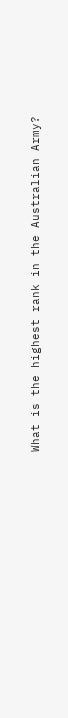What is the highest rank in the Australian Army?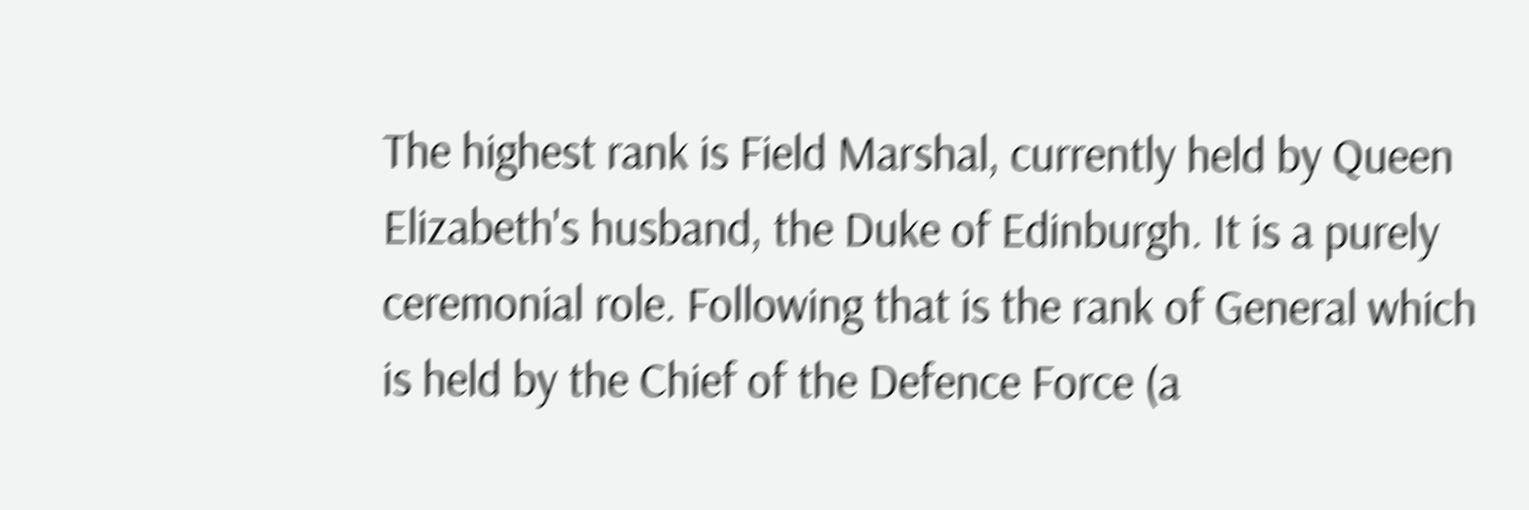The highest rank is Field Marshal, currently held by Queen Elizabeth's husband, the Duke of Edinburgh. It is a purely ceremonial role. Following that is the rank of General which is held by the Chief of the Defence Force (a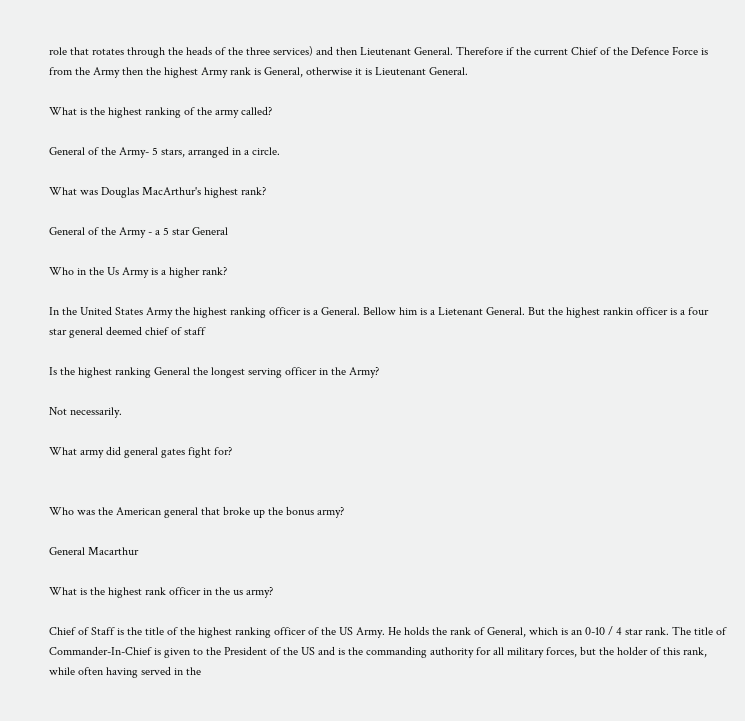role that rotates through the heads of the three services) and then Lieutenant General. Therefore if the current Chief of the Defence Force is from the Army then the highest Army rank is General, otherwise it is Lieutenant General.

What is the highest ranking of the army called?

General of the Army- 5 stars, arranged in a circle.

What was Douglas MacArthur's highest rank?

General of the Army - a 5 star General

Who in the Us Army is a higher rank?

In the United States Army the highest ranking officer is a General. Bellow him is a Lietenant General. But the highest rankin officer is a four star general deemed chief of staff

Is the highest ranking General the longest serving officer in the Army?

Not necessarily.

What army did general gates fight for?


Who was the American general that broke up the bonus army?

General Macarthur

What is the highest rank officer in the us army?

Chief of Staff is the title of the highest ranking officer of the US Army. He holds the rank of General, which is an 0-10 / 4 star rank. The title of Commander-In-Chief is given to the President of the US and is the commanding authority for all military forces, but the holder of this rank, while often having served in the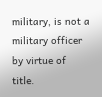military, is not a military officer by virtue of title.